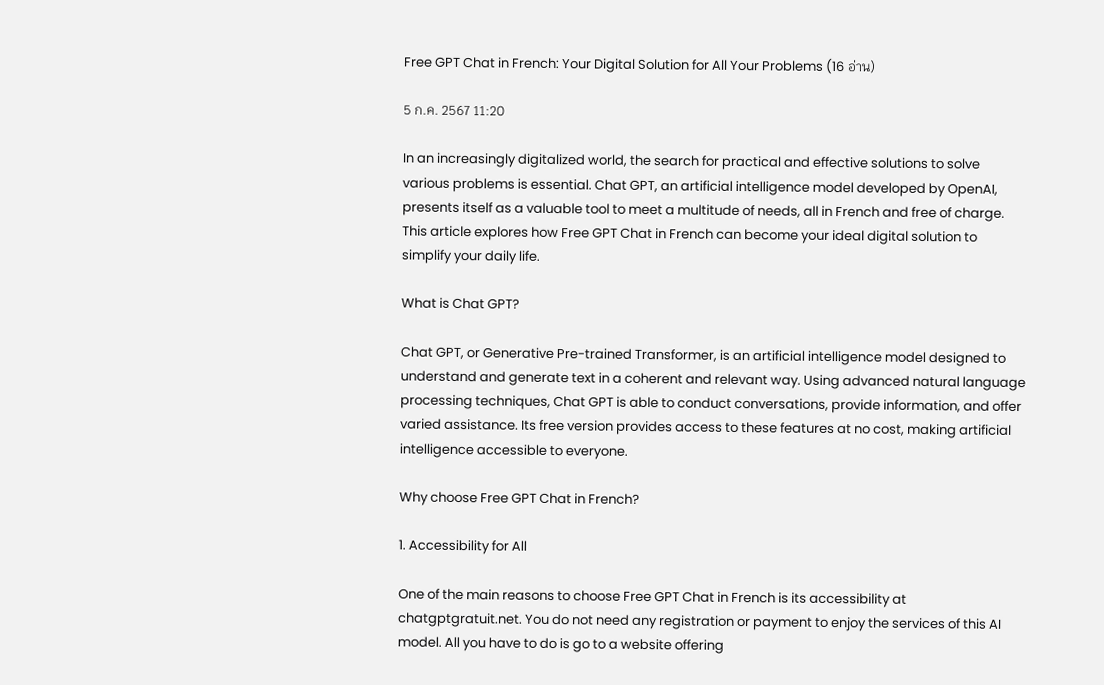Free GPT Chat in French: Your Digital Solution for All Your Problems (16 อ่าน)

5 ก.ค. 2567 11:20

In an increasingly digitalized world, the search for practical and effective solutions to solve various problems is essential. Chat GPT, an artificial intelligence model developed by OpenAI, presents itself as a valuable tool to meet a multitude of needs, all in French and free of charge. This article explores how Free GPT Chat in French can become your ideal digital solution to simplify your daily life.

What is Chat GPT?

Chat GPT, or Generative Pre-trained Transformer, is an artificial intelligence model designed to understand and generate text in a coherent and relevant way. Using advanced natural language processing techniques, Chat GPT is able to conduct conversations, provide information, and offer varied assistance. Its free version provides access to these features at no cost, making artificial intelligence accessible to everyone.

Why choose Free GPT Chat in French?

1. Accessibility for All

One of the main reasons to choose Free GPT Chat in French is its accessibility at chatgptgratuit.net. You do not need any registration or payment to enjoy the services of this AI model. All you have to do is go to a website offering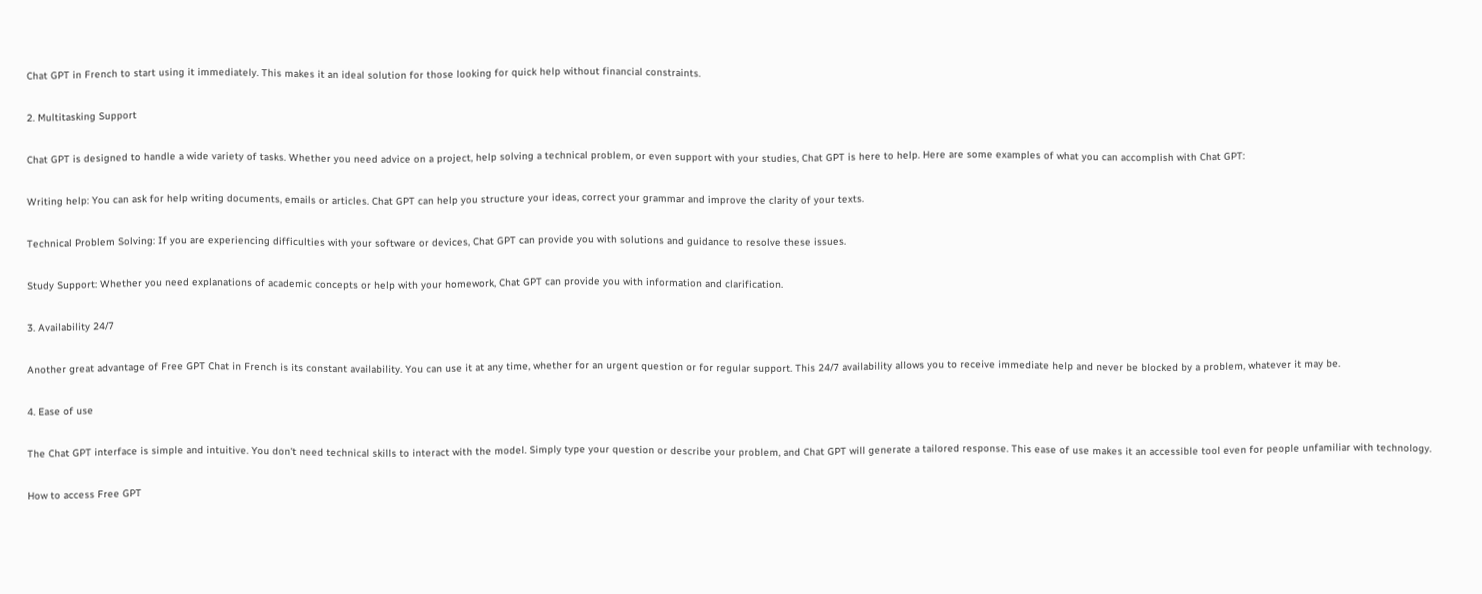Chat GPT in French to start using it immediately. This makes it an ideal solution for those looking for quick help without financial constraints.

2. Multitasking Support

Chat GPT is designed to handle a wide variety of tasks. Whether you need advice on a project, help solving a technical problem, or even support with your studies, Chat GPT is here to help. Here are some examples of what you can accomplish with Chat GPT:

Writing help: You can ask for help writing documents, emails or articles. Chat GPT can help you structure your ideas, correct your grammar and improve the clarity of your texts.

Technical Problem Solving: If you are experiencing difficulties with your software or devices, Chat GPT can provide you with solutions and guidance to resolve these issues.

Study Support: Whether you need explanations of academic concepts or help with your homework, Chat GPT can provide you with information and clarification.

3. Availability 24/7

Another great advantage of Free GPT Chat in French is its constant availability. You can use it at any time, whether for an urgent question or for regular support. This 24/7 availability allows you to receive immediate help and never be blocked by a problem, whatever it may be.

4. Ease of use

The Chat GPT interface is simple and intuitive. You don't need technical skills to interact with the model. Simply type your question or describe your problem, and Chat GPT will generate a tailored response. This ease of use makes it an accessible tool even for people unfamiliar with technology.

How to access Free GPT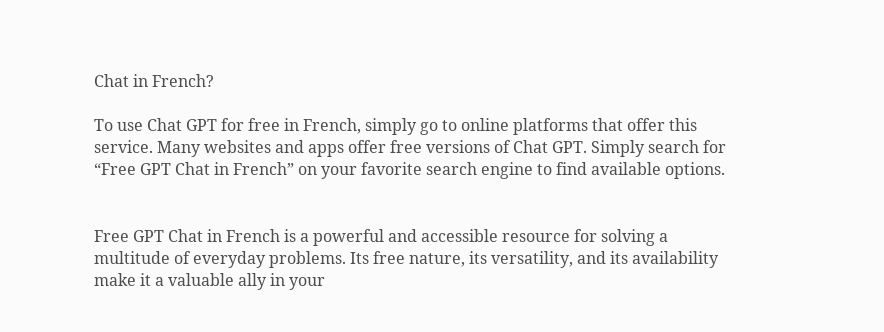Chat in French?

To use Chat GPT for free in French, simply go to online platforms that offer this service. Many websites and apps offer free versions of Chat GPT. Simply search for “Free GPT Chat in French” on your favorite search engine to find available options.


Free GPT Chat in French is a powerful and accessible resource for solving a multitude of everyday problems. Its free nature, its versatility, and its availability make it a valuable ally in your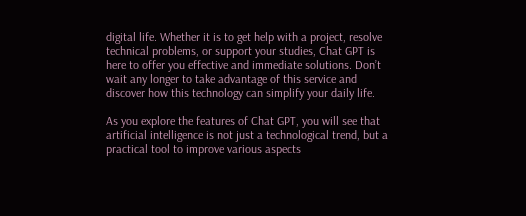digital life. Whether it is to get help with a project, resolve technical problems, or support your studies, Chat GPT is here to offer you effective and immediate solutions. Don’t wait any longer to take advantage of this service and discover how this technology can simplify your daily life.

As you explore the features of Chat GPT, you will see that artificial intelligence is not just a technological trend, but a practical tool to improve various aspects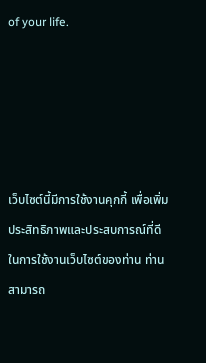of your life.





เว็บไซต์นี้มีการใช้งานคุกกี้ เพื่อเพิ่มประสิทธิภาพและประสบการณ์ที่ดีในการใช้งานเว็บไซต์ของท่าน ท่านสามารถ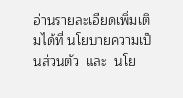อ่านรายละเอียดเพิ่มเติมได้ที่ นโยบายความเป็นส่วนตัว  และ  นโย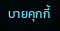บายคุกกี้